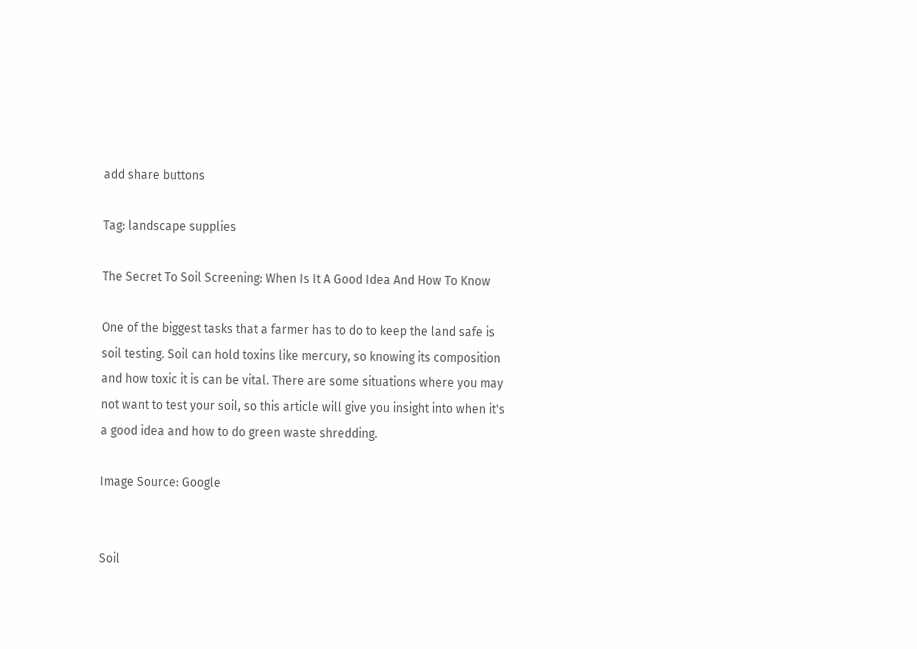add share buttons

Tag: landscape supplies

The Secret To Soil Screening: When Is It A Good Idea And How To Know

One of the biggest tasks that a farmer has to do to keep the land safe is soil testing. Soil can hold toxins like mercury, so knowing its composition and how toxic it is can be vital. There are some situations where you may not want to test your soil, so this article will give you insight into when it's a good idea and how to do green waste shredding.

Image Source: Google


Soil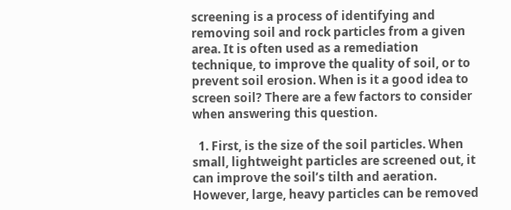screening is a process of identifying and removing soil and rock particles from a given area. It is often used as a remediation technique, to improve the quality of soil, or to prevent soil erosion. When is it a good idea to screen soil? There are a few factors to consider when answering this question.

  1. First, is the size of the soil particles. When small, lightweight particles are screened out, it can improve the soil’s tilth and aeration. However, large, heavy particles can be removed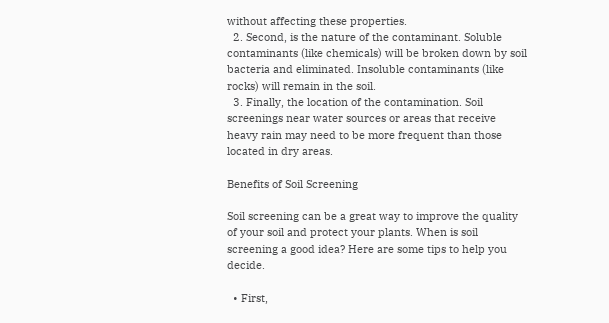without affecting these properties.
  2. Second, is the nature of the contaminant. Soluble contaminants (like chemicals) will be broken down by soil bacteria and eliminated. Insoluble contaminants (like rocks) will remain in the soil.
  3. Finally, the location of the contamination. Soil screenings near water sources or areas that receive heavy rain may need to be more frequent than those located in dry areas.

Benefits of Soil Screening

Soil screening can be a great way to improve the quality of your soil and protect your plants. When is soil screening a good idea? Here are some tips to help you decide.

  • First,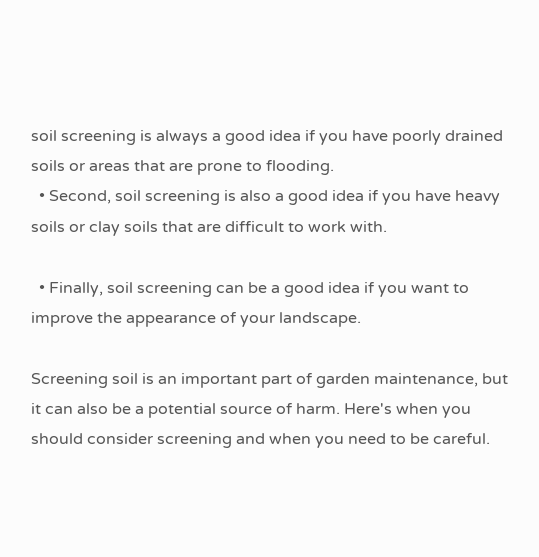soil screening is always a good idea if you have poorly drained soils or areas that are prone to flooding.
  • Second, soil screening is also a good idea if you have heavy soils or clay soils that are difficult to work with.

  • Finally, soil screening can be a good idea if you want to improve the appearance of your landscape.

Screening soil is an important part of garden maintenance, but it can also be a potential source of harm. Here's when you should consider screening and when you need to be careful.